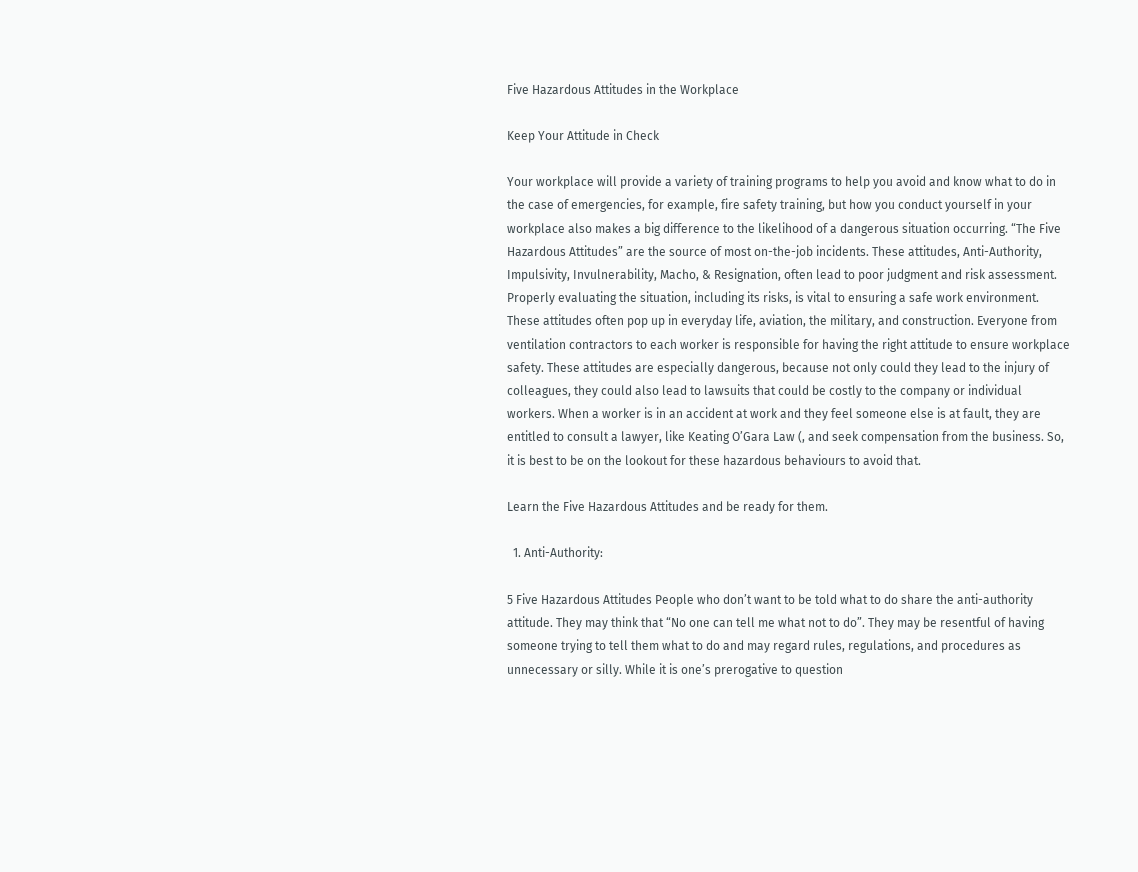Five Hazardous Attitudes in the Workplace

Keep Your Attitude in Check

Your workplace will provide a variety of training programs to help you avoid and know what to do in the case of emergencies, for example, fire safety training, but how you conduct yourself in your workplace also makes a big difference to the likelihood of a dangerous situation occurring. “The Five Hazardous Attitudes” are the source of most on-the-job incidents. These attitudes, Anti-Authority, Impulsivity, Invulnerability, Macho, & Resignation, often lead to poor judgment and risk assessment. Properly evaluating the situation, including its risks, is vital to ensuring a safe work environment. These attitudes often pop up in everyday life, aviation, the military, and construction. Everyone from ventilation contractors to each worker is responsible for having the right attitude to ensure workplace safety. These attitudes are especially dangerous, because not only could they lead to the injury of colleagues, they could also lead to lawsuits that could be costly to the company or individual workers. When a worker is in an accident at work and they feel someone else is at fault, they are entitled to consult a lawyer, like Keating O’Gara Law (, and seek compensation from the business. So, it is best to be on the lookout for these hazardous behaviours to avoid that.

Learn the Five Hazardous Attitudes and be ready for them.

  1. Anti-Authority:

5 Five Hazardous Attitudes People who don’t want to be told what to do share the anti-authority attitude. They may think that “No one can tell me what not to do”. They may be resentful of having someone trying to tell them what to do and may regard rules, regulations, and procedures as unnecessary or silly. While it is one’s prerogative to question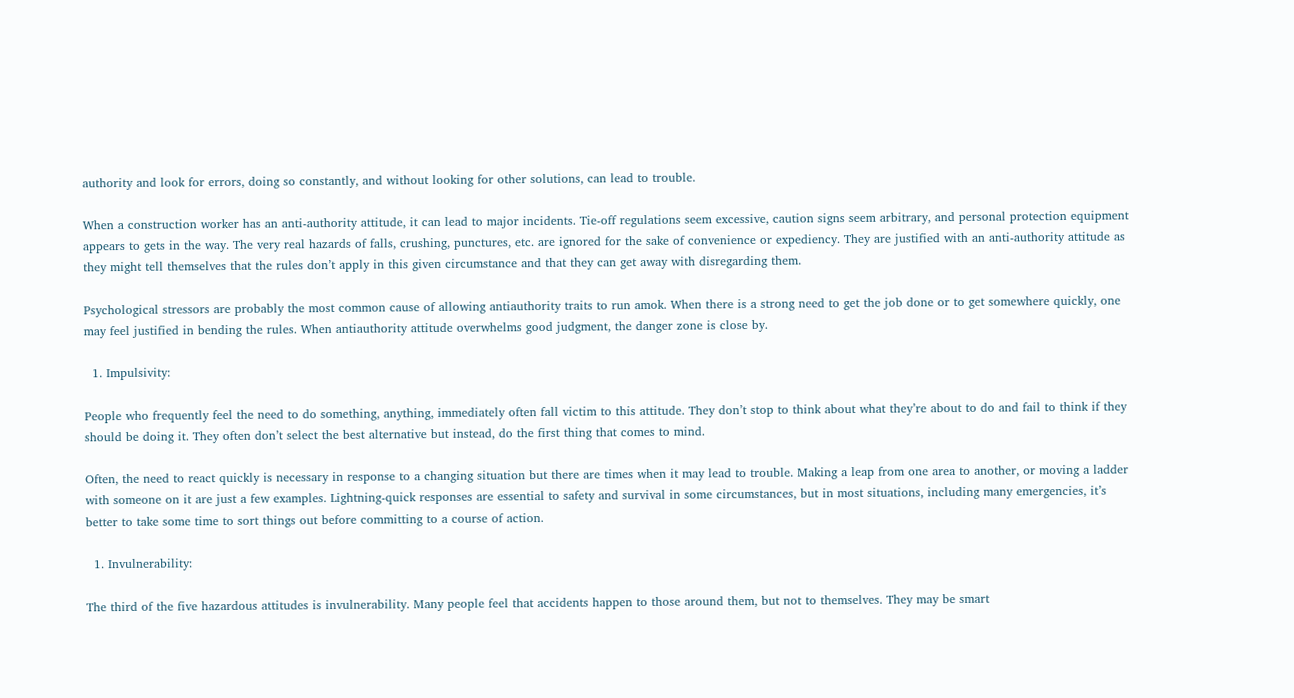authority and look for errors, doing so constantly, and without looking for other solutions, can lead to trouble.

When a construction worker has an anti-authority attitude, it can lead to major incidents. Tie-off regulations seem excessive, caution signs seem arbitrary, and personal protection equipment appears to gets in the way. The very real hazards of falls, crushing, punctures, etc. are ignored for the sake of convenience or expediency. They are justified with an anti-authority attitude as they might tell themselves that the rules don’t apply in this given circumstance and that they can get away with disregarding them.

Psychological stressors are probably the most common cause of allowing antiauthority traits to run amok. When there is a strong need to get the job done or to get somewhere quickly, one may feel justified in bending the rules. When antiauthority attitude overwhelms good judgment, the danger zone is close by.

  1. Impulsivity:

People who frequently feel the need to do something, anything, immediately often fall victim to this attitude. They don’t stop to think about what they’re about to do and fail to think if they should be doing it. They often don’t select the best alternative but instead, do the first thing that comes to mind.

Often, the need to react quickly is necessary in response to a changing situation but there are times when it may lead to trouble. Making a leap from one area to another, or moving a ladder with someone on it are just a few examples. Lightning-quick responses are essential to safety and survival in some circumstances, but in most situations, including many emergencies, it’s better to take some time to sort things out before committing to a course of action.

  1. Invulnerability:

The third of the five hazardous attitudes is invulnerability. Many people feel that accidents happen to those around them, but not to themselves. They may be smart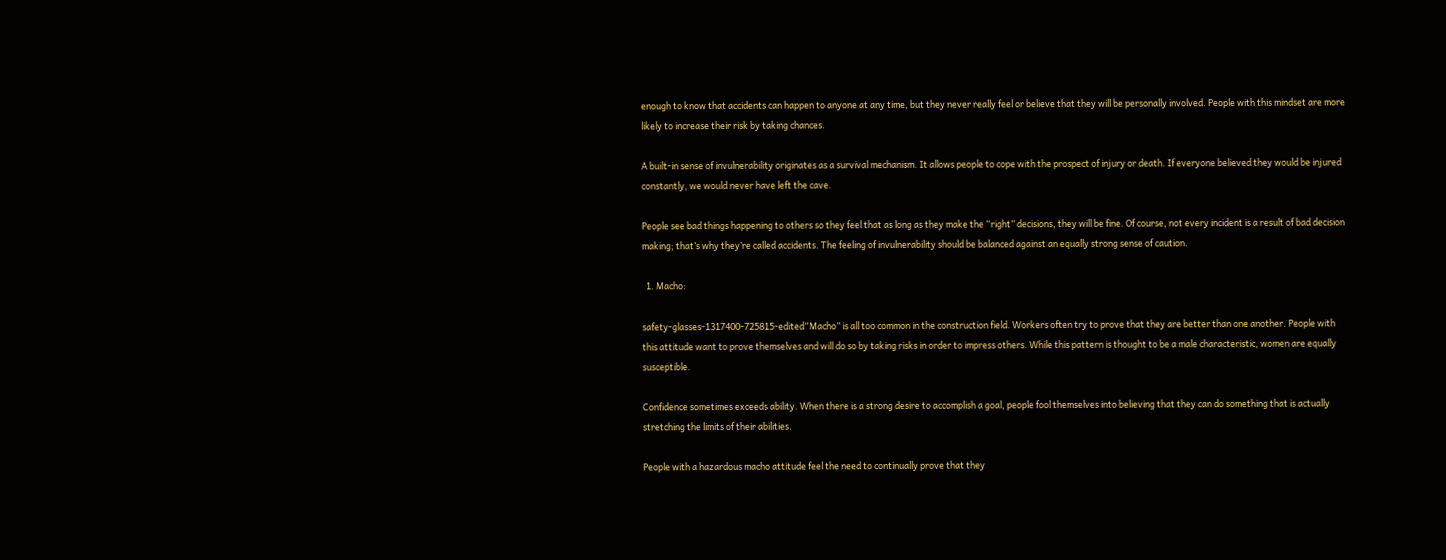enough to know that accidents can happen to anyone at any time, but they never really feel or believe that they will be personally involved. People with this mindset are more likely to increase their risk by taking chances.

A built-in sense of invulnerability originates as a survival mechanism. It allows people to cope with the prospect of injury or death. If everyone believed they would be injured constantly, we would never have left the cave.

People see bad things happening to others so they feel that as long as they make the “right” decisions, they will be fine. Of course, not every incident is a result of bad decision making; that’s why they’re called accidents. The feeling of invulnerability should be balanced against an equally strong sense of caution.

  1. Macho:

safety-glasses-1317400-725815-edited“Macho” is all too common in the construction field. Workers often try to prove that they are better than one another. People with this attitude want to prove themselves and will do so by taking risks in order to impress others. While this pattern is thought to be a male characteristic, women are equally susceptible.

Confidence sometimes exceeds ability. When there is a strong desire to accomplish a goal, people fool themselves into believing that they can do something that is actually stretching the limits of their abilities.

People with a hazardous macho attitude feel the need to continually prove that they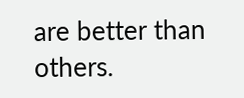are better than others.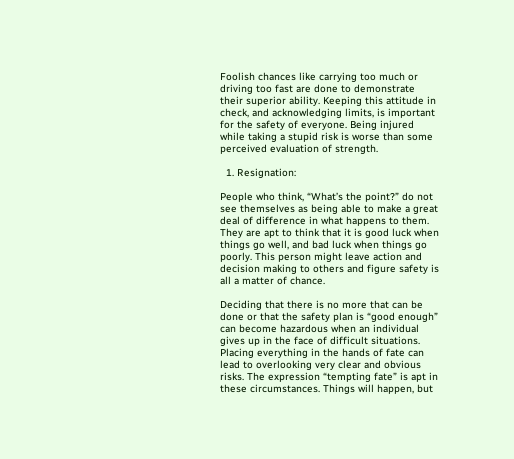Foolish chances like carrying too much or driving too fast are done to demonstrate their superior ability. Keeping this attitude in check, and acknowledging limits, is important for the safety of everyone. Being injured while taking a stupid risk is worse than some perceived evaluation of strength.

  1. Resignation:

People who think, “What’s the point?” do not see themselves as being able to make a great deal of difference in what happens to them. They are apt to think that it is good luck when things go well, and bad luck when things go poorly. This person might leave action and decision making to others and figure safety is all a matter of chance.

Deciding that there is no more that can be done or that the safety plan is “good enough” can become hazardous when an individual gives up in the face of difficult situations. Placing everything in the hands of fate can lead to overlooking very clear and obvious risks. The expression “tempting fate” is apt in these circumstances. Things will happen, but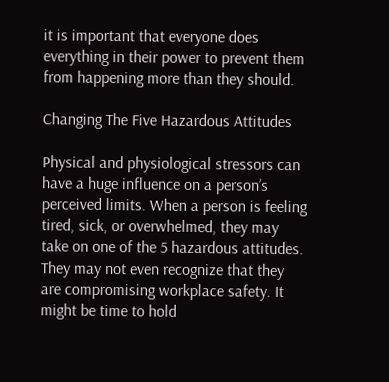it is important that everyone does everything in their power to prevent them from happening more than they should.

Changing The Five Hazardous Attitudes

Physical and physiological stressors can have a huge influence on a person’s perceived limits. When a person is feeling tired, sick, or overwhelmed, they may take on one of the 5 hazardous attitudes. They may not even recognize that they are compromising workplace safety. It might be time to hold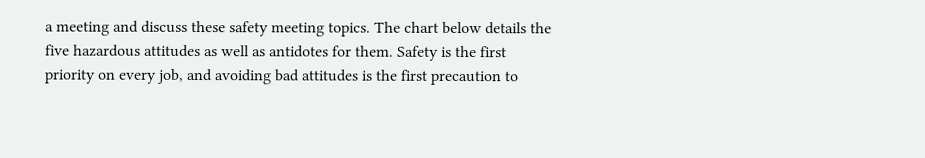a meeting and discuss these safety meeting topics. The chart below details the five hazardous attitudes as well as antidotes for them. Safety is the first priority on every job, and avoiding bad attitudes is the first precaution to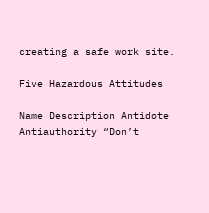creating a safe work site.

Five Hazardous Attitudes

Name Description Antidote
Antiauthority “Don’t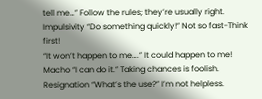tell me…” Follow the rules; they’re usually right.
Impulsivity “Do something quickly!” Not so fast-Think first!
“It won’t happen to me….” It could happen to me!
Macho “I can do it.” Taking chances is foolish.
Resignation “What’s the use?” I’m not helpless.